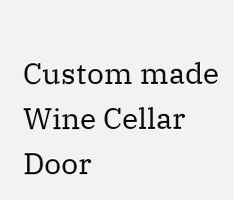Custom made Wine Cellar Door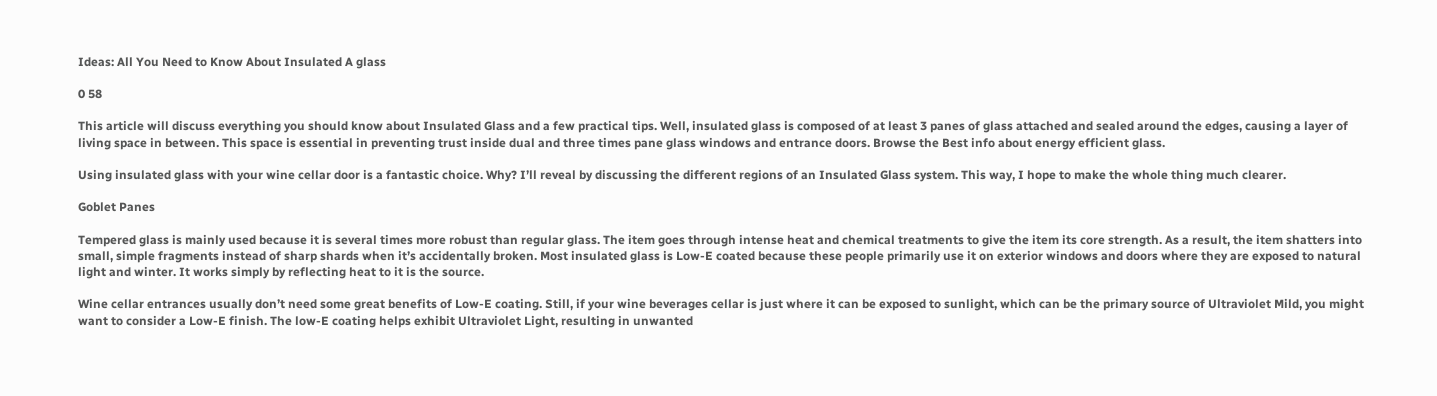Ideas: All You Need to Know About Insulated A glass

0 58

This article will discuss everything you should know about Insulated Glass and a few practical tips. Well, insulated glass is composed of at least 3 panes of glass attached and sealed around the edges, causing a layer of living space in between. This space is essential in preventing trust inside dual and three times pane glass windows and entrance doors. Browse the Best info about energy efficient glass.

Using insulated glass with your wine cellar door is a fantastic choice. Why? I’ll reveal by discussing the different regions of an Insulated Glass system. This way, I hope to make the whole thing much clearer.

Goblet Panes

Tempered glass is mainly used because it is several times more robust than regular glass. The item goes through intense heat and chemical treatments to give the item its core strength. As a result, the item shatters into small, simple fragments instead of sharp shards when it’s accidentally broken. Most insulated glass is Low-E coated because these people primarily use it on exterior windows and doors where they are exposed to natural light and winter. It works simply by reflecting heat to it is the source.

Wine cellar entrances usually don’t need some great benefits of Low-E coating. Still, if your wine beverages cellar is just where it can be exposed to sunlight, which can be the primary source of Ultraviolet Mild, you might want to consider a Low-E finish. The low-E coating helps exhibit Ultraviolet Light, resulting in unwanted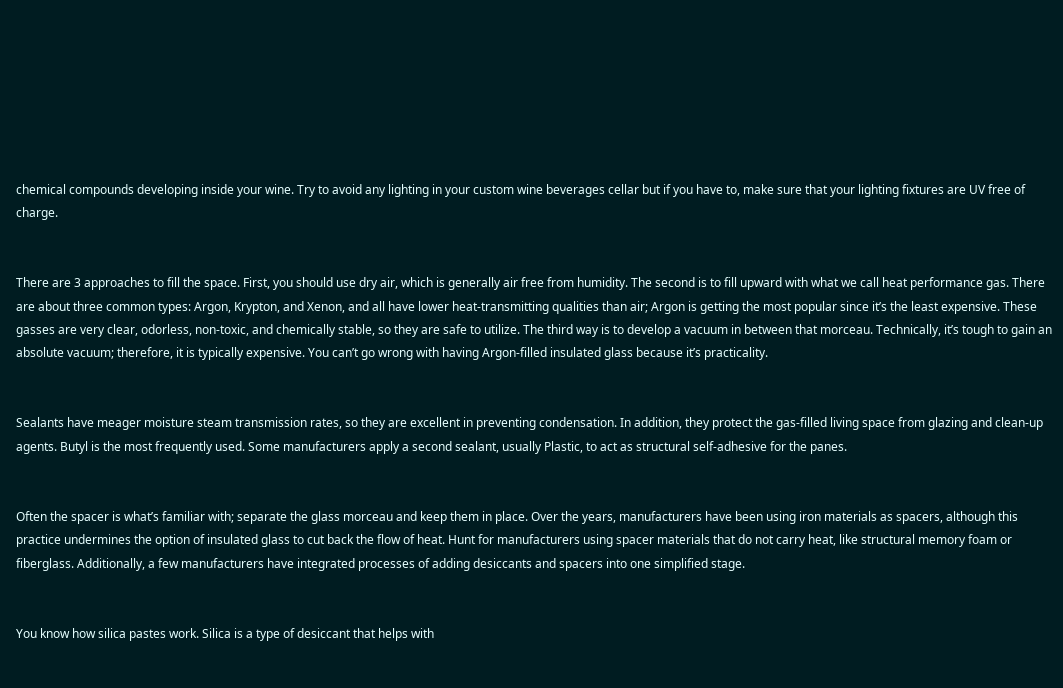chemical compounds developing inside your wine. Try to avoid any lighting in your custom wine beverages cellar but if you have to, make sure that your lighting fixtures are UV free of charge.


There are 3 approaches to fill the space. First, you should use dry air, which is generally air free from humidity. The second is to fill upward with what we call heat performance gas. There are about three common types: Argon, Krypton, and Xenon, and all have lower heat-transmitting qualities than air; Argon is getting the most popular since it’s the least expensive. These gasses are very clear, odorless, non-toxic, and chemically stable, so they are safe to utilize. The third way is to develop a vacuum in between that morceau. Technically, it’s tough to gain an absolute vacuum; therefore, it is typically expensive. You can’t go wrong with having Argon-filled insulated glass because it’s practicality.


Sealants have meager moisture steam transmission rates, so they are excellent in preventing condensation. In addition, they protect the gas-filled living space from glazing and clean-up agents. Butyl is the most frequently used. Some manufacturers apply a second sealant, usually Plastic, to act as structural self-adhesive for the panes.


Often the spacer is what’s familiar with; separate the glass morceau and keep them in place. Over the years, manufacturers have been using iron materials as spacers, although this practice undermines the option of insulated glass to cut back the flow of heat. Hunt for manufacturers using spacer materials that do not carry heat, like structural memory foam or fiberglass. Additionally, a few manufacturers have integrated processes of adding desiccants and spacers into one simplified stage.


You know how silica pastes work. Silica is a type of desiccant that helps with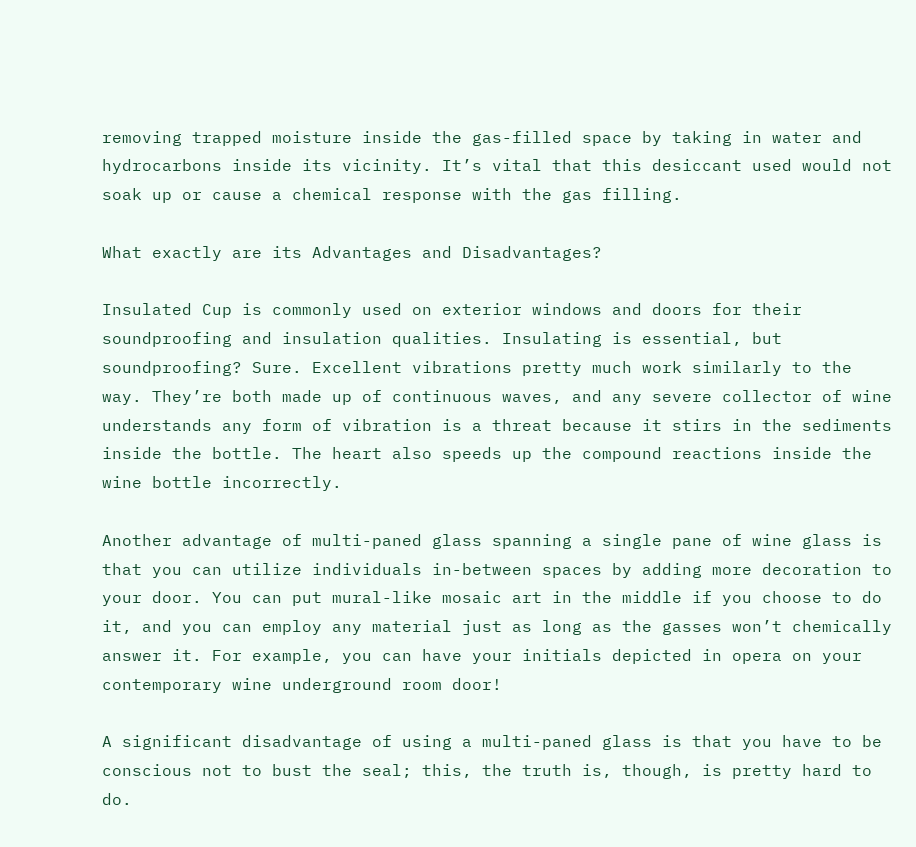removing trapped moisture inside the gas-filled space by taking in water and hydrocarbons inside its vicinity. It’s vital that this desiccant used would not soak up or cause a chemical response with the gas filling.

What exactly are its Advantages and Disadvantages?

Insulated Cup is commonly used on exterior windows and doors for their soundproofing and insulation qualities. Insulating is essential, but soundproofing? Sure. Excellent vibrations pretty much work similarly to the way. They’re both made up of continuous waves, and any severe collector of wine understands any form of vibration is a threat because it stirs in the sediments inside the bottle. The heart also speeds up the compound reactions inside the wine bottle incorrectly.

Another advantage of multi-paned glass spanning a single pane of wine glass is that you can utilize individuals in-between spaces by adding more decoration to your door. You can put mural-like mosaic art in the middle if you choose to do it, and you can employ any material just as long as the gasses won’t chemically answer it. For example, you can have your initials depicted in opera on your contemporary wine underground room door!

A significant disadvantage of using a multi-paned glass is that you have to be conscious not to bust the seal; this, the truth is, though, is pretty hard to do.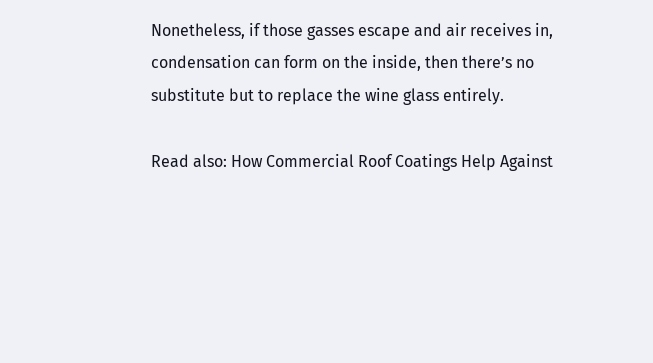Nonetheless, if those gasses escape and air receives in, condensation can form on the inside, then there’s no substitute but to replace the wine glass entirely.

Read also: How Commercial Roof Coatings Help Against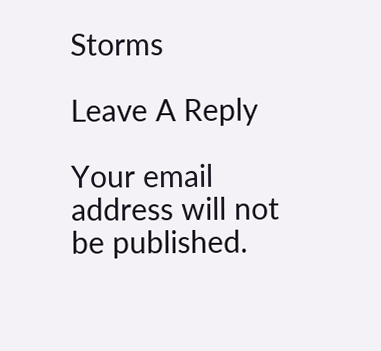Storms

Leave A Reply

Your email address will not be published.